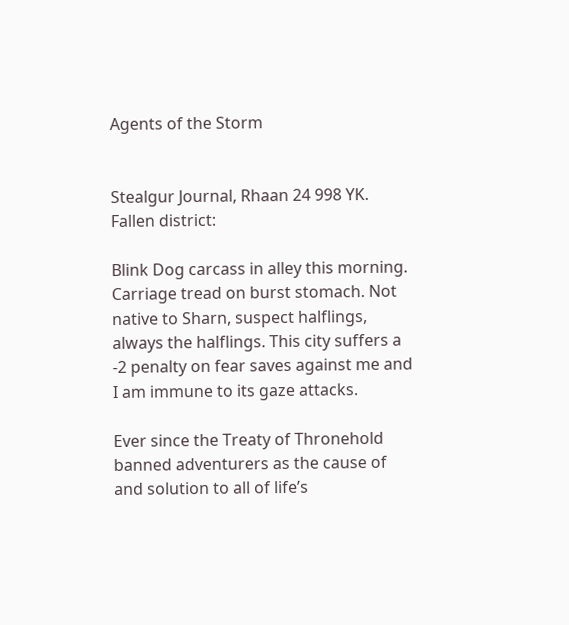Agents of the Storm


Stealgur Journal, Rhaan 24 998 YK. Fallen district:

Blink Dog carcass in alley this morning. Carriage tread on burst stomach. Not native to Sharn, suspect halflings, always the halflings. This city suffers a -2 penalty on fear saves against me and I am immune to its gaze attacks.

Ever since the Treaty of Thronehold banned adventurers as the cause of and solution to all of life’s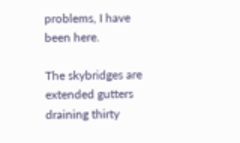problems, I have been here.

The skybridges are extended gutters draining thirty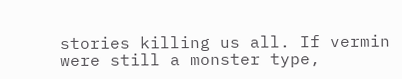stories killing us all. If vermin were still a monster type,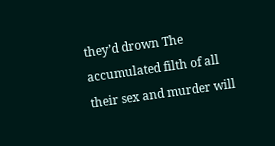they’d drown The accumulated filth of all their sex and murder will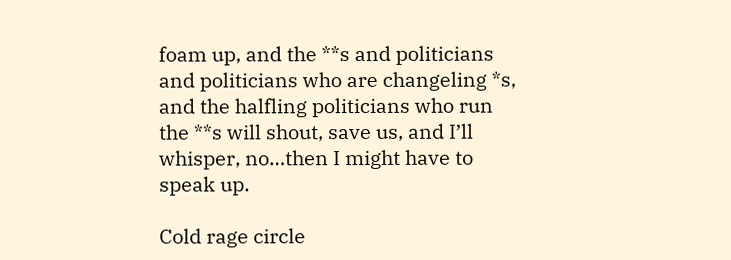foam up, and the **s and politicians and politicians who are changeling *s, and the halfling politicians who run the **s will shout, save us, and I’ll whisper, no…then I might have to speak up.

Cold rage circle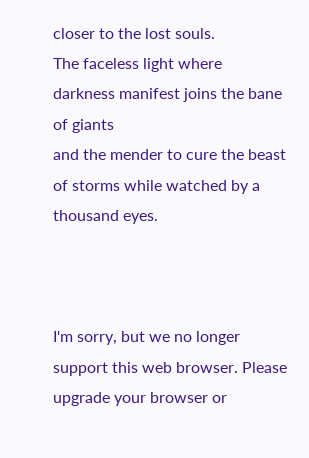closer to the lost souls.
The faceless light where darkness manifest joins the bane of giants
and the mender to cure the beast of storms while watched by a thousand eyes.



I'm sorry, but we no longer support this web browser. Please upgrade your browser or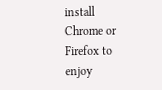install Chrome or Firefox to enjoy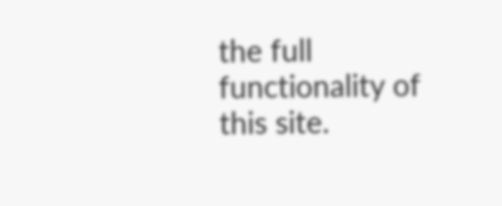the full functionality of this site.